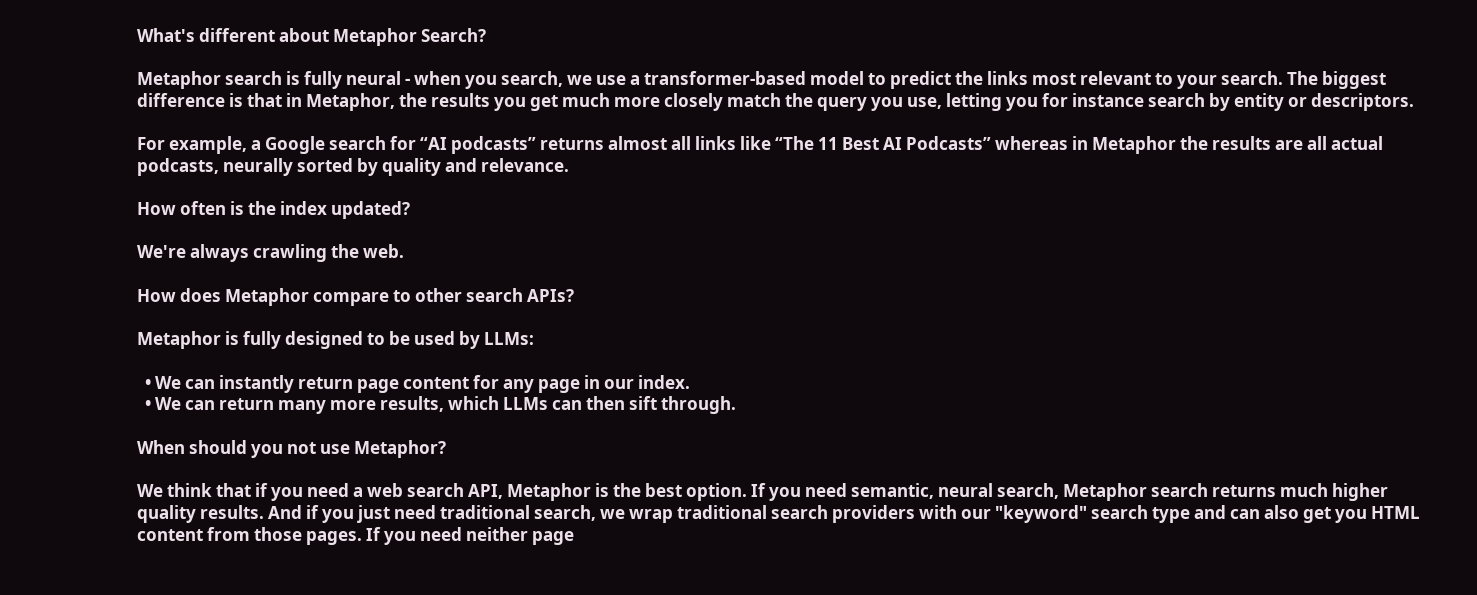What's different about Metaphor Search?

Metaphor search is fully neural - when you search, we use a transformer-based model to predict the links most relevant to your search. The biggest difference is that in Metaphor, the results you get much more closely match the query you use, letting you for instance search by entity or descriptors.

For example, a Google search for “AI podcasts” returns almost all links like “The 11 Best AI Podcasts” whereas in Metaphor the results are all actual podcasts, neurally sorted by quality and relevance.

How often is the index updated?

We're always crawling the web.

How does Metaphor compare to other search APIs?

Metaphor is fully designed to be used by LLMs:

  • We can instantly return page content for any page in our index.
  • We can return many more results, which LLMs can then sift through.

When should you not use Metaphor?

We think that if you need a web search API, Metaphor is the best option. If you need semantic, neural search, Metaphor search returns much higher quality results. And if you just need traditional search, we wrap traditional search providers with our "keyword" search type and can also get you HTML content from those pages. If you need neither page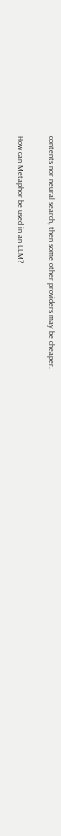contents nor neural search, then some other providers may be cheaper.

How can Metaphor be used in an LLM?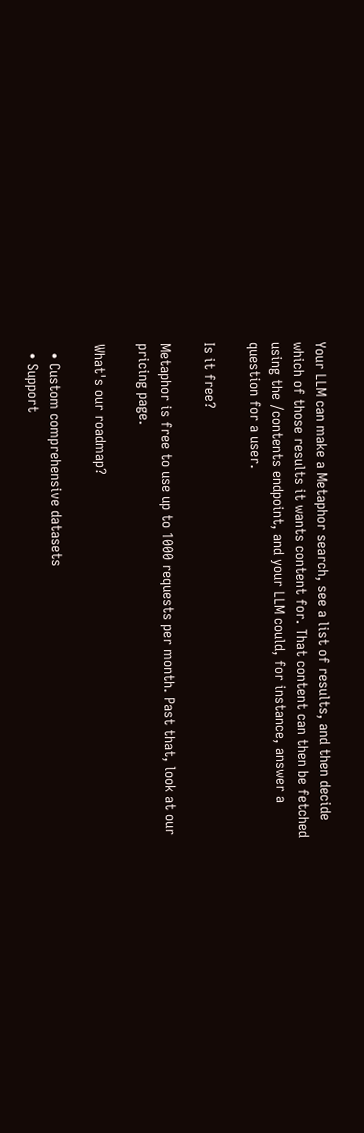Your LLM can make a Metaphor search, see a list of results, and then decide which of those results it wants content for. That content can then be fetched using the /contents endpoint, and your LLM could, for instance, answer a question for a user.

Is it free?

Metaphor is free to use up to 1000 requests per month. Past that, look at our pricing page.

What's our roadmap?

  • Custom comprehensive datasets
  • Support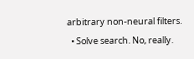arbitrary non-neural filters.
  • Solve search. No, really.